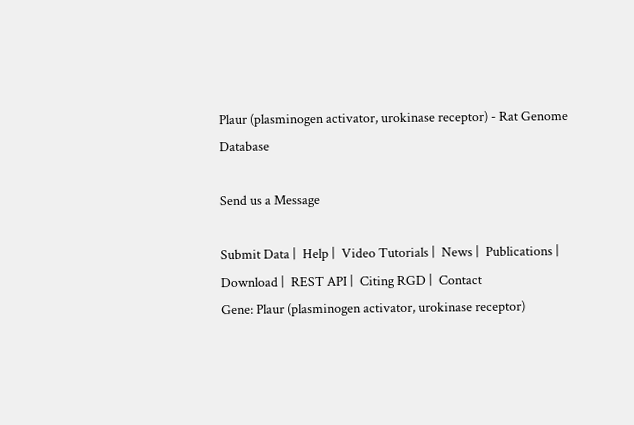Plaur (plasminogen activator, urokinase receptor) - Rat Genome Database

Send us a Message

Submit Data |  Help |  Video Tutorials |  News |  Publications |  Download |  REST API |  Citing RGD |  Contact
Gene: Plaur (plasminogen activator, urokinase receptor)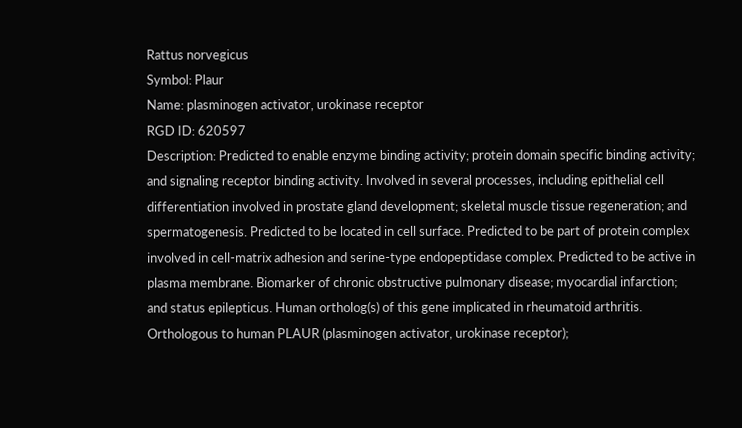Rattus norvegicus
Symbol: Plaur
Name: plasminogen activator, urokinase receptor
RGD ID: 620597
Description: Predicted to enable enzyme binding activity; protein domain specific binding activity; and signaling receptor binding activity. Involved in several processes, including epithelial cell differentiation involved in prostate gland development; skeletal muscle tissue regeneration; and spermatogenesis. Predicted to be located in cell surface. Predicted to be part of protein complex involved in cell-matrix adhesion and serine-type endopeptidase complex. Predicted to be active in plasma membrane. Biomarker of chronic obstructive pulmonary disease; myocardial infarction; and status epilepticus. Human ortholog(s) of this gene implicated in rheumatoid arthritis. Orthologous to human PLAUR (plasminogen activator, urokinase receptor);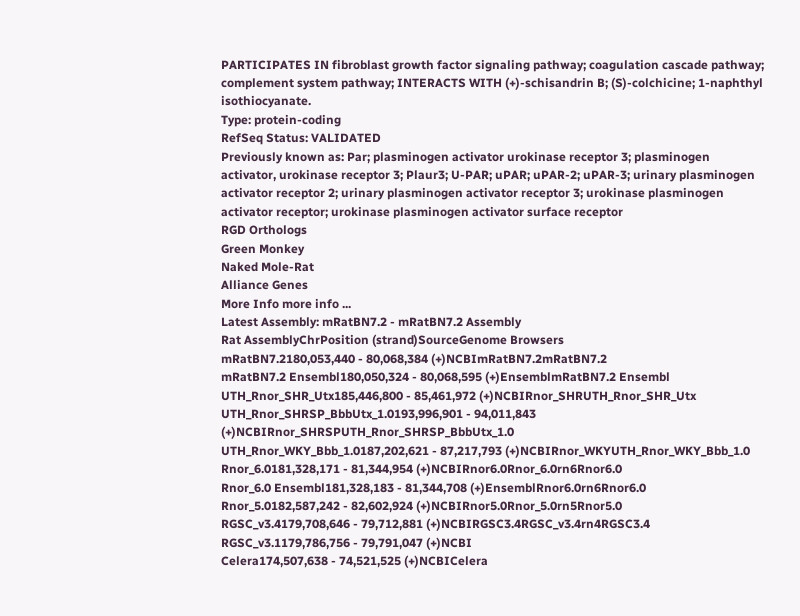PARTICIPATES IN fibroblast growth factor signaling pathway; coagulation cascade pathway; complement system pathway; INTERACTS WITH (+)-schisandrin B; (S)-colchicine; 1-naphthyl isothiocyanate.
Type: protein-coding
RefSeq Status: VALIDATED
Previously known as: Par; plasminogen activator urokinase receptor 3; plasminogen activator, urokinase receptor 3; Plaur3; U-PAR; uPAR; uPAR-2; uPAR-3; urinary plasminogen activator receptor 2; urinary plasminogen activator receptor 3; urokinase plasminogen activator receptor; urokinase plasminogen activator surface receptor
RGD Orthologs
Green Monkey
Naked Mole-Rat
Alliance Genes
More Info more info ...
Latest Assembly: mRatBN7.2 - mRatBN7.2 Assembly
Rat AssemblyChrPosition (strand)SourceGenome Browsers
mRatBN7.2180,053,440 - 80,068,384 (+)NCBImRatBN7.2mRatBN7.2
mRatBN7.2 Ensembl180,050,324 - 80,068,595 (+)EnsemblmRatBN7.2 Ensembl
UTH_Rnor_SHR_Utx185,446,800 - 85,461,972 (+)NCBIRnor_SHRUTH_Rnor_SHR_Utx
UTH_Rnor_SHRSP_BbbUtx_1.0193,996,901 - 94,011,843 (+)NCBIRnor_SHRSPUTH_Rnor_SHRSP_BbbUtx_1.0
UTH_Rnor_WKY_Bbb_1.0187,202,621 - 87,217,793 (+)NCBIRnor_WKYUTH_Rnor_WKY_Bbb_1.0
Rnor_6.0181,328,171 - 81,344,954 (+)NCBIRnor6.0Rnor_6.0rn6Rnor6.0
Rnor_6.0 Ensembl181,328,183 - 81,344,708 (+)EnsemblRnor6.0rn6Rnor6.0
Rnor_5.0182,587,242 - 82,602,924 (+)NCBIRnor5.0Rnor_5.0rn5Rnor5.0
RGSC_v3.4179,708,646 - 79,712,881 (+)NCBIRGSC3.4RGSC_v3.4rn4RGSC3.4
RGSC_v3.1179,786,756 - 79,791,047 (+)NCBI
Celera174,507,638 - 74,521,525 (+)NCBICelera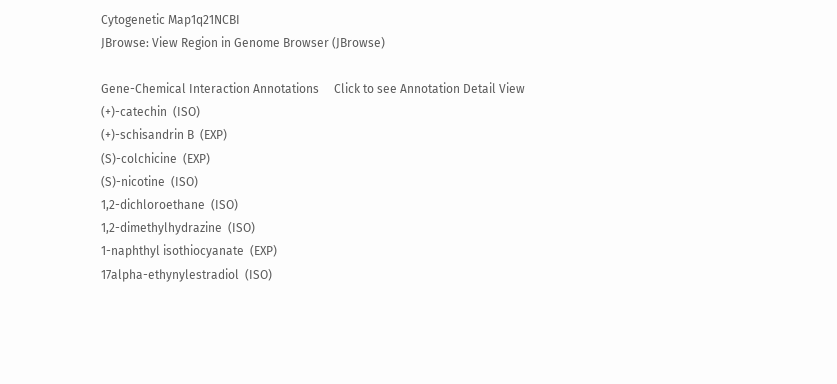Cytogenetic Map1q21NCBI
JBrowse: View Region in Genome Browser (JBrowse)

Gene-Chemical Interaction Annotations     Click to see Annotation Detail View
(+)-catechin  (ISO)
(+)-schisandrin B  (EXP)
(S)-colchicine  (EXP)
(S)-nicotine  (ISO)
1,2-dichloroethane  (ISO)
1,2-dimethylhydrazine  (ISO)
1-naphthyl isothiocyanate  (EXP)
17alpha-ethynylestradiol  (ISO)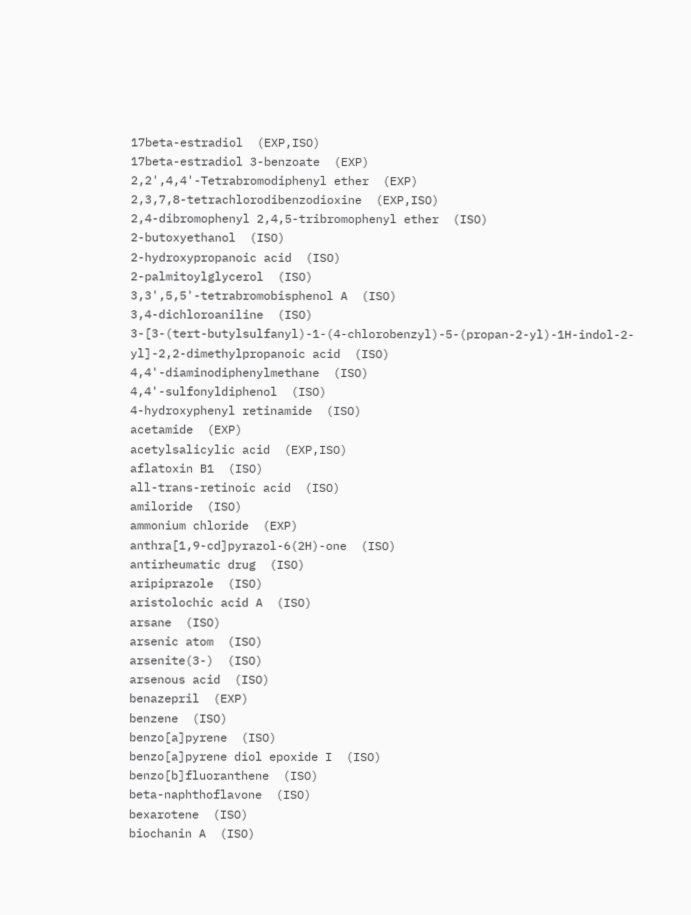17beta-estradiol  (EXP,ISO)
17beta-estradiol 3-benzoate  (EXP)
2,2',4,4'-Tetrabromodiphenyl ether  (EXP)
2,3,7,8-tetrachlorodibenzodioxine  (EXP,ISO)
2,4-dibromophenyl 2,4,5-tribromophenyl ether  (ISO)
2-butoxyethanol  (ISO)
2-hydroxypropanoic acid  (ISO)
2-palmitoylglycerol  (ISO)
3,3',5,5'-tetrabromobisphenol A  (ISO)
3,4-dichloroaniline  (ISO)
3-[3-(tert-butylsulfanyl)-1-(4-chlorobenzyl)-5-(propan-2-yl)-1H-indol-2-yl]-2,2-dimethylpropanoic acid  (ISO)
4,4'-diaminodiphenylmethane  (ISO)
4,4'-sulfonyldiphenol  (ISO)
4-hydroxyphenyl retinamide  (ISO)
acetamide  (EXP)
acetylsalicylic acid  (EXP,ISO)
aflatoxin B1  (ISO)
all-trans-retinoic acid  (ISO)
amiloride  (ISO)
ammonium chloride  (EXP)
anthra[1,9-cd]pyrazol-6(2H)-one  (ISO)
antirheumatic drug  (ISO)
aripiprazole  (ISO)
aristolochic acid A  (ISO)
arsane  (ISO)
arsenic atom  (ISO)
arsenite(3-)  (ISO)
arsenous acid  (ISO)
benazepril  (EXP)
benzene  (ISO)
benzo[a]pyrene  (ISO)
benzo[a]pyrene diol epoxide I  (ISO)
benzo[b]fluoranthene  (ISO)
beta-naphthoflavone  (ISO)
bexarotene  (ISO)
biochanin A  (ISO)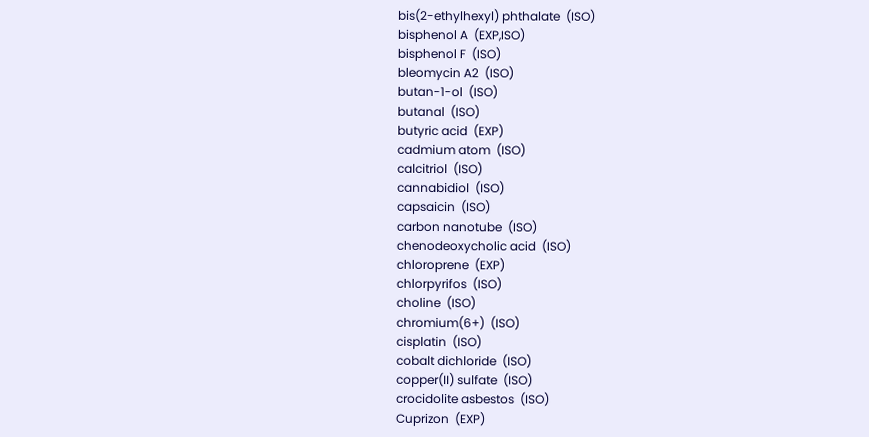bis(2-ethylhexyl) phthalate  (ISO)
bisphenol A  (EXP,ISO)
bisphenol F  (ISO)
bleomycin A2  (ISO)
butan-1-ol  (ISO)
butanal  (ISO)
butyric acid  (EXP)
cadmium atom  (ISO)
calcitriol  (ISO)
cannabidiol  (ISO)
capsaicin  (ISO)
carbon nanotube  (ISO)
chenodeoxycholic acid  (ISO)
chloroprene  (EXP)
chlorpyrifos  (ISO)
choline  (ISO)
chromium(6+)  (ISO)
cisplatin  (ISO)
cobalt dichloride  (ISO)
copper(II) sulfate  (ISO)
crocidolite asbestos  (ISO)
Cuprizon  (EXP)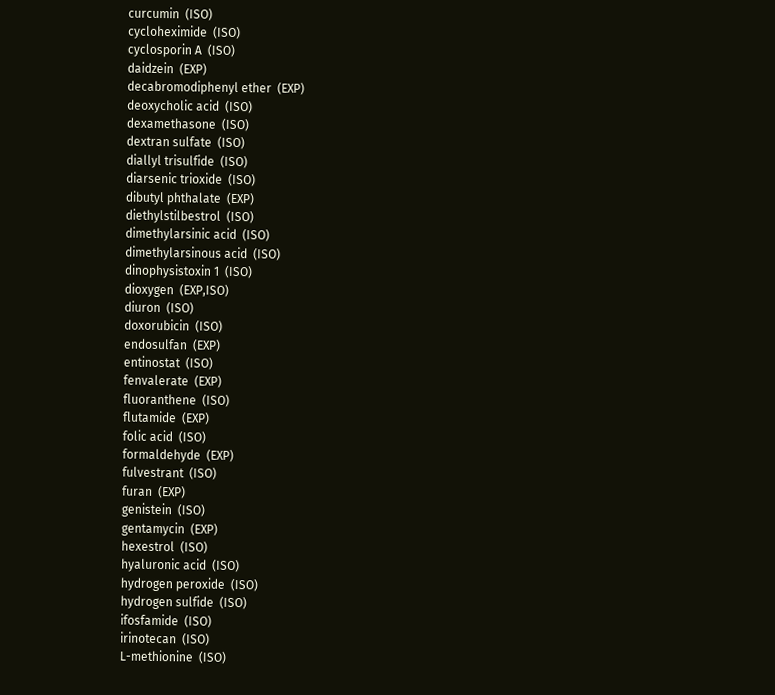curcumin  (ISO)
cycloheximide  (ISO)
cyclosporin A  (ISO)
daidzein  (EXP)
decabromodiphenyl ether  (EXP)
deoxycholic acid  (ISO)
dexamethasone  (ISO)
dextran sulfate  (ISO)
diallyl trisulfide  (ISO)
diarsenic trioxide  (ISO)
dibutyl phthalate  (EXP)
diethylstilbestrol  (ISO)
dimethylarsinic acid  (ISO)
dimethylarsinous acid  (ISO)
dinophysistoxin 1  (ISO)
dioxygen  (EXP,ISO)
diuron  (ISO)
doxorubicin  (ISO)
endosulfan  (EXP)
entinostat  (ISO)
fenvalerate  (EXP)
fluoranthene  (ISO)
flutamide  (EXP)
folic acid  (ISO)
formaldehyde  (EXP)
fulvestrant  (ISO)
furan  (EXP)
genistein  (ISO)
gentamycin  (EXP)
hexestrol  (ISO)
hyaluronic acid  (ISO)
hydrogen peroxide  (ISO)
hydrogen sulfide  (ISO)
ifosfamide  (ISO)
irinotecan  (ISO)
L-methionine  (ISO)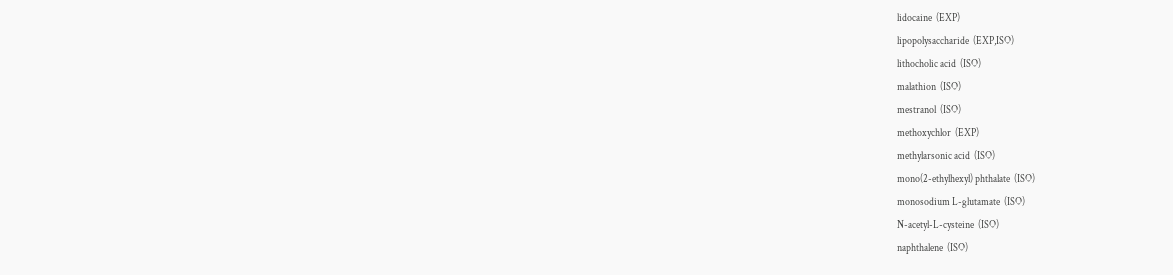lidocaine  (EXP)
lipopolysaccharide  (EXP,ISO)
lithocholic acid  (ISO)
malathion  (ISO)
mestranol  (ISO)
methoxychlor  (EXP)
methylarsonic acid  (ISO)
mono(2-ethylhexyl) phthalate  (ISO)
monosodium L-glutamate  (ISO)
N-acetyl-L-cysteine  (ISO)
naphthalene  (ISO)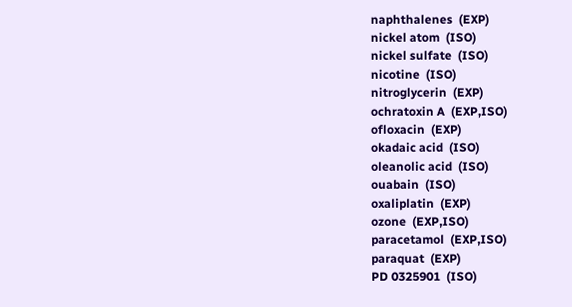naphthalenes  (EXP)
nickel atom  (ISO)
nickel sulfate  (ISO)
nicotine  (ISO)
nitroglycerin  (EXP)
ochratoxin A  (EXP,ISO)
ofloxacin  (EXP)
okadaic acid  (ISO)
oleanolic acid  (ISO)
ouabain  (ISO)
oxaliplatin  (EXP)
ozone  (EXP,ISO)
paracetamol  (EXP,ISO)
paraquat  (EXP)
PD 0325901  (ISO)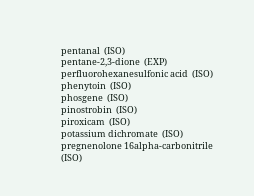pentanal  (ISO)
pentane-2,3-dione  (EXP)
perfluorohexanesulfonic acid  (ISO)
phenytoin  (ISO)
phosgene  (ISO)
pinostrobin  (ISO)
piroxicam  (ISO)
potassium dichromate  (ISO)
pregnenolone 16alpha-carbonitrile  (ISO)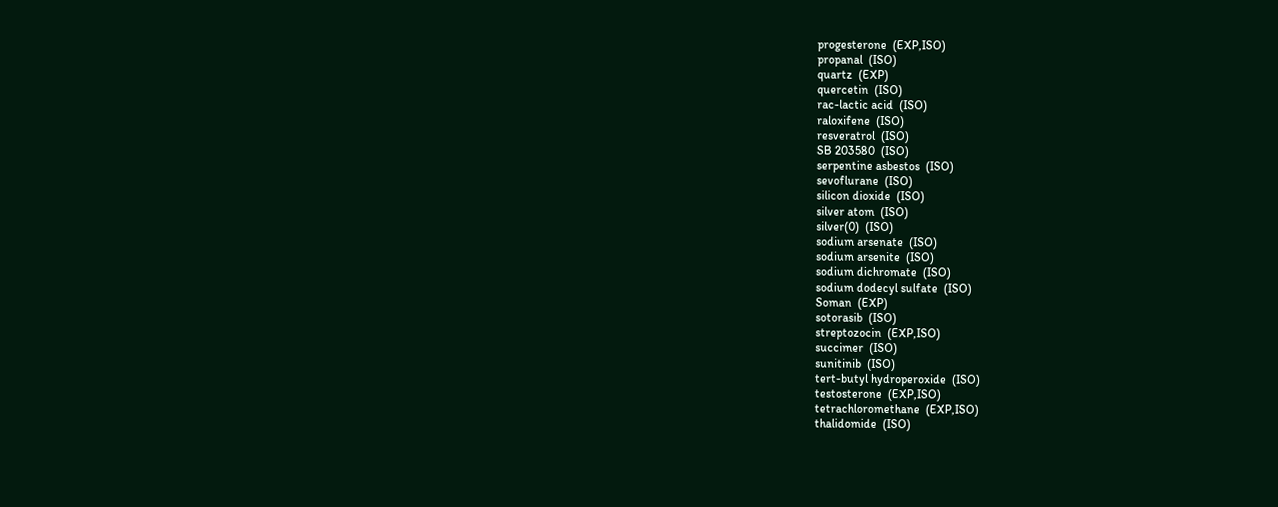progesterone  (EXP,ISO)
propanal  (ISO)
quartz  (EXP)
quercetin  (ISO)
rac-lactic acid  (ISO)
raloxifene  (ISO)
resveratrol  (ISO)
SB 203580  (ISO)
serpentine asbestos  (ISO)
sevoflurane  (ISO)
silicon dioxide  (ISO)
silver atom  (ISO)
silver(0)  (ISO)
sodium arsenate  (ISO)
sodium arsenite  (ISO)
sodium dichromate  (ISO)
sodium dodecyl sulfate  (ISO)
Soman  (EXP)
sotorasib  (ISO)
streptozocin  (EXP,ISO)
succimer  (ISO)
sunitinib  (ISO)
tert-butyl hydroperoxide  (ISO)
testosterone  (EXP,ISO)
tetrachloromethane  (EXP,ISO)
thalidomide  (ISO)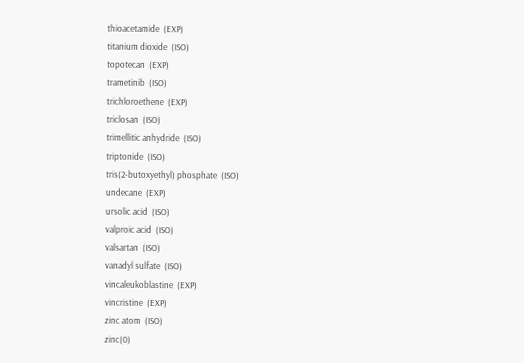thioacetamide  (EXP)
titanium dioxide  (ISO)
topotecan  (EXP)
trametinib  (ISO)
trichloroethene  (EXP)
triclosan  (ISO)
trimellitic anhydride  (ISO)
triptonide  (ISO)
tris(2-butoxyethyl) phosphate  (ISO)
undecane  (EXP)
ursolic acid  (ISO)
valproic acid  (ISO)
valsartan  (ISO)
vanadyl sulfate  (ISO)
vincaleukoblastine  (EXP)
vincristine  (EXP)
zinc atom  (ISO)
zinc(0)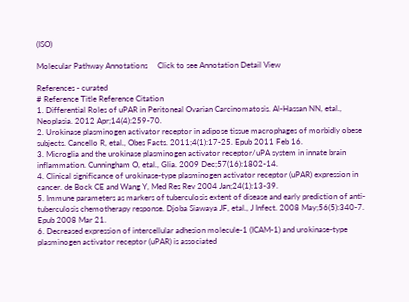(ISO)

Molecular Pathway Annotations     Click to see Annotation Detail View

References - curated
# Reference Title Reference Citation
1. Differential Roles of uPAR in Peritoneal Ovarian Carcinomatosis. Al-Hassan NN, etal., Neoplasia. 2012 Apr;14(4):259-70.
2. Urokinase plasminogen activator receptor in adipose tissue macrophages of morbidly obese subjects. Cancello R, etal., Obes Facts. 2011;4(1):17-25. Epub 2011 Feb 16.
3. Microglia and the urokinase plasminogen activator receptor/uPA system in innate brain inflammation. Cunningham O, etal., Glia. 2009 Dec;57(16):1802-14.
4. Clinical significance of urokinase-type plasminogen activator receptor (uPAR) expression in cancer. de Bock CE and Wang Y, Med Res Rev 2004 Jan;24(1):13-39.
5. Immune parameters as markers of tuberculosis extent of disease and early prediction of anti-tuberculosis chemotherapy response. Djoba Siawaya JF, etal., J Infect. 2008 May;56(5):340-7. Epub 2008 Mar 21.
6. Decreased expression of intercellular adhesion molecule-1 (ICAM-1) and urokinase-type plasminogen activator receptor (uPAR) is associated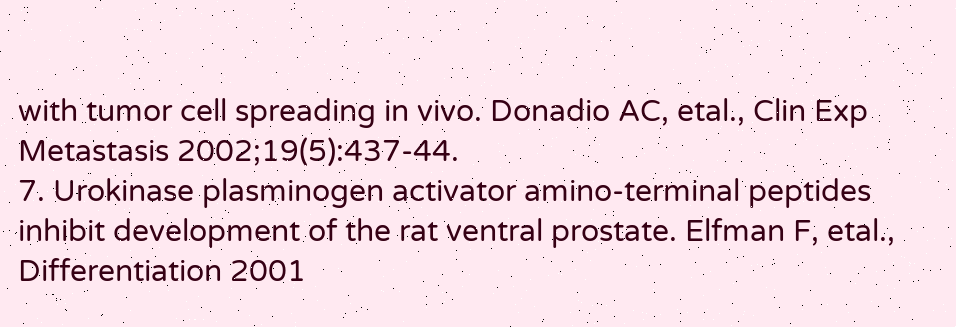with tumor cell spreading in vivo. Donadio AC, etal., Clin Exp Metastasis 2002;19(5):437-44.
7. Urokinase plasminogen activator amino-terminal peptides inhibit development of the rat ventral prostate. Elfman F, etal., Differentiation 2001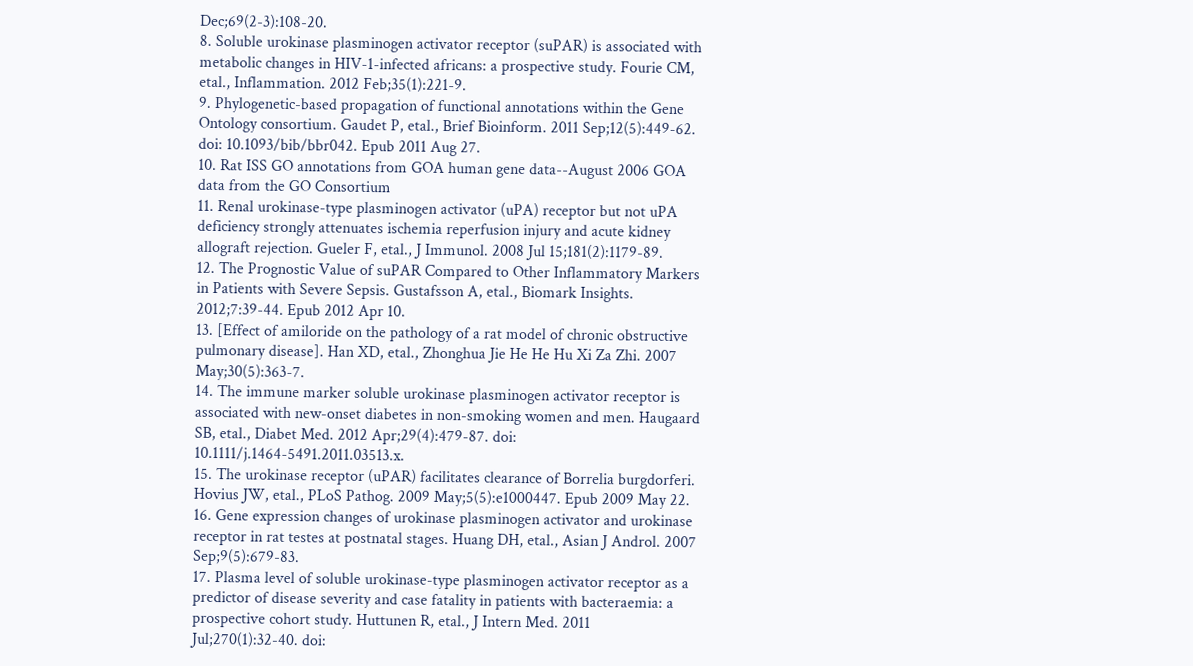Dec;69(2-3):108-20.
8. Soluble urokinase plasminogen activator receptor (suPAR) is associated with metabolic changes in HIV-1-infected africans: a prospective study. Fourie CM, etal., Inflammation. 2012 Feb;35(1):221-9.
9. Phylogenetic-based propagation of functional annotations within the Gene Ontology consortium. Gaudet P, etal., Brief Bioinform. 2011 Sep;12(5):449-62. doi: 10.1093/bib/bbr042. Epub 2011 Aug 27.
10. Rat ISS GO annotations from GOA human gene data--August 2006 GOA data from the GO Consortium
11. Renal urokinase-type plasminogen activator (uPA) receptor but not uPA deficiency strongly attenuates ischemia reperfusion injury and acute kidney allograft rejection. Gueler F, etal., J Immunol. 2008 Jul 15;181(2):1179-89.
12. The Prognostic Value of suPAR Compared to Other Inflammatory Markers in Patients with Severe Sepsis. Gustafsson A, etal., Biomark Insights. 2012;7:39-44. Epub 2012 Apr 10.
13. [Effect of amiloride on the pathology of a rat model of chronic obstructive pulmonary disease]. Han XD, etal., Zhonghua Jie He He Hu Xi Za Zhi. 2007 May;30(5):363-7.
14. The immune marker soluble urokinase plasminogen activator receptor is associated with new-onset diabetes in non-smoking women and men. Haugaard SB, etal., Diabet Med. 2012 Apr;29(4):479-87. doi: 10.1111/j.1464-5491.2011.03513.x.
15. The urokinase receptor (uPAR) facilitates clearance of Borrelia burgdorferi. Hovius JW, etal., PLoS Pathog. 2009 May;5(5):e1000447. Epub 2009 May 22.
16. Gene expression changes of urokinase plasminogen activator and urokinase receptor in rat testes at postnatal stages. Huang DH, etal., Asian J Androl. 2007 Sep;9(5):679-83.
17. Plasma level of soluble urokinase-type plasminogen activator receptor as a predictor of disease severity and case fatality in patients with bacteraemia: a prospective cohort study. Huttunen R, etal., J Intern Med. 2011 Jul;270(1):32-40. doi: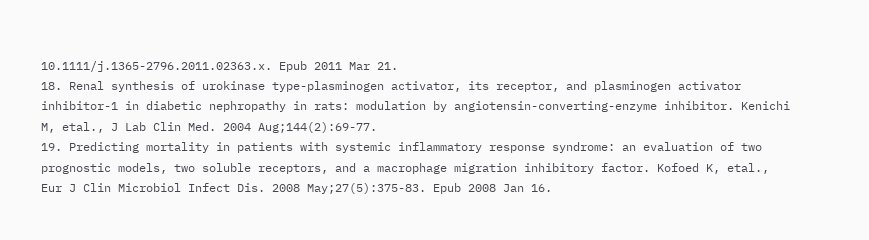10.1111/j.1365-2796.2011.02363.x. Epub 2011 Mar 21.
18. Renal synthesis of urokinase type-plasminogen activator, its receptor, and plasminogen activator inhibitor-1 in diabetic nephropathy in rats: modulation by angiotensin-converting-enzyme inhibitor. Kenichi M, etal., J Lab Clin Med. 2004 Aug;144(2):69-77.
19. Predicting mortality in patients with systemic inflammatory response syndrome: an evaluation of two prognostic models, two soluble receptors, and a macrophage migration inhibitory factor. Kofoed K, etal., Eur J Clin Microbiol Infect Dis. 2008 May;27(5):375-83. Epub 2008 Jan 16.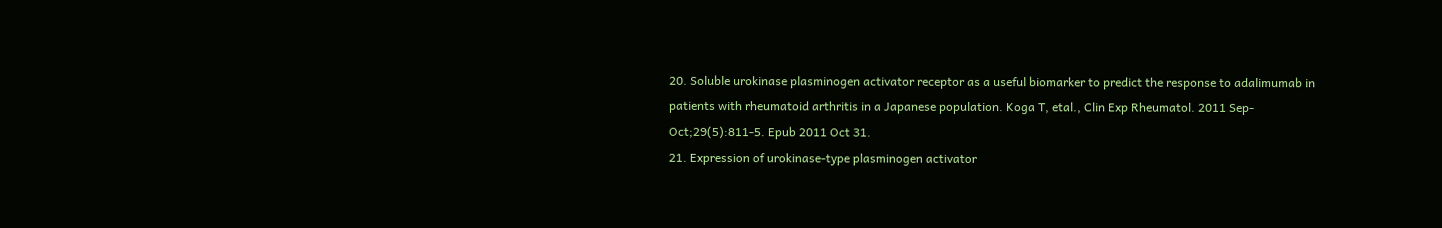20. Soluble urokinase plasminogen activator receptor as a useful biomarker to predict the response to adalimumab in patients with rheumatoid arthritis in a Japanese population. Koga T, etal., Clin Exp Rheumatol. 2011 Sep-Oct;29(5):811-5. Epub 2011 Oct 31.
21. Expression of urokinase-type plasminogen activator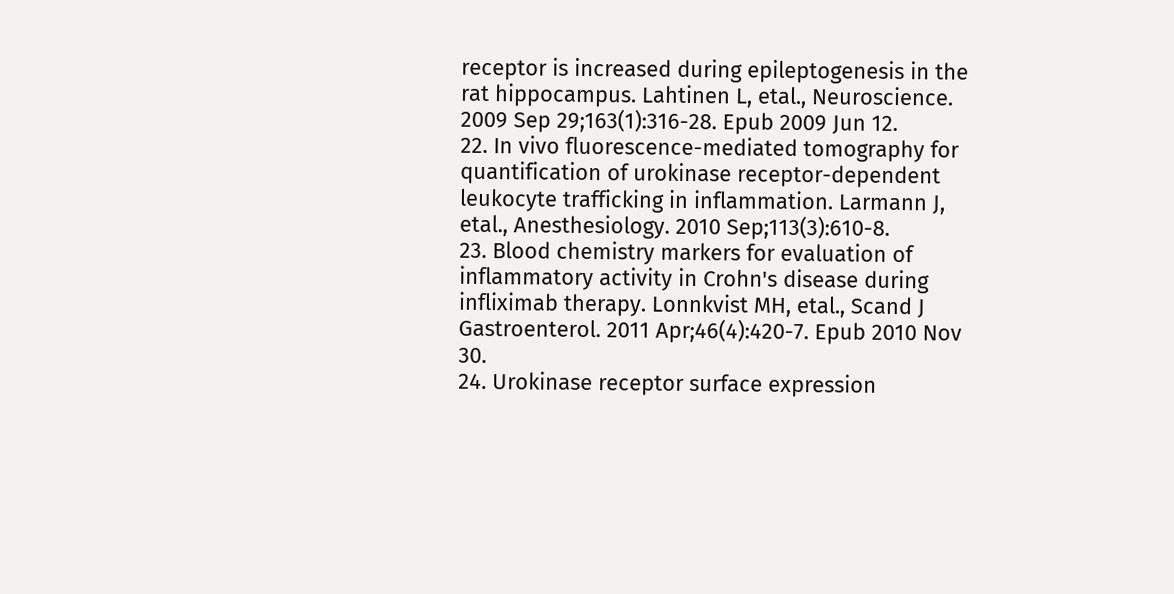receptor is increased during epileptogenesis in the rat hippocampus. Lahtinen L, etal., Neuroscience. 2009 Sep 29;163(1):316-28. Epub 2009 Jun 12.
22. In vivo fluorescence-mediated tomography for quantification of urokinase receptor-dependent leukocyte trafficking in inflammation. Larmann J, etal., Anesthesiology. 2010 Sep;113(3):610-8.
23. Blood chemistry markers for evaluation of inflammatory activity in Crohn's disease during infliximab therapy. Lonnkvist MH, etal., Scand J Gastroenterol. 2011 Apr;46(4):420-7. Epub 2010 Nov 30.
24. Urokinase receptor surface expression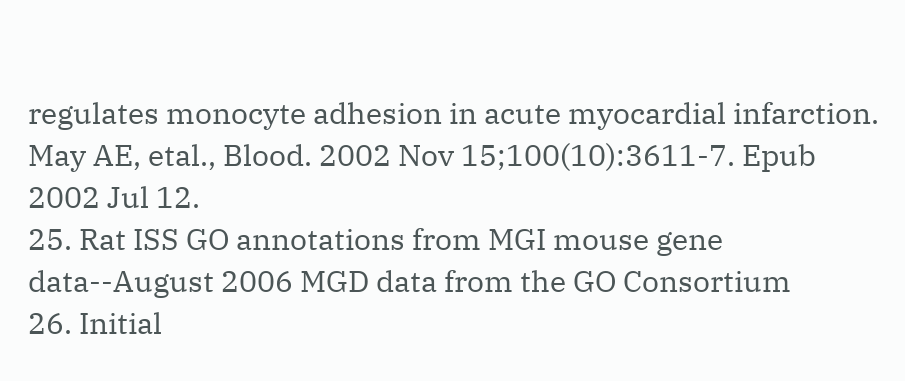regulates monocyte adhesion in acute myocardial infarction. May AE, etal., Blood. 2002 Nov 15;100(10):3611-7. Epub 2002 Jul 12.
25. Rat ISS GO annotations from MGI mouse gene data--August 2006 MGD data from the GO Consortium
26. Initial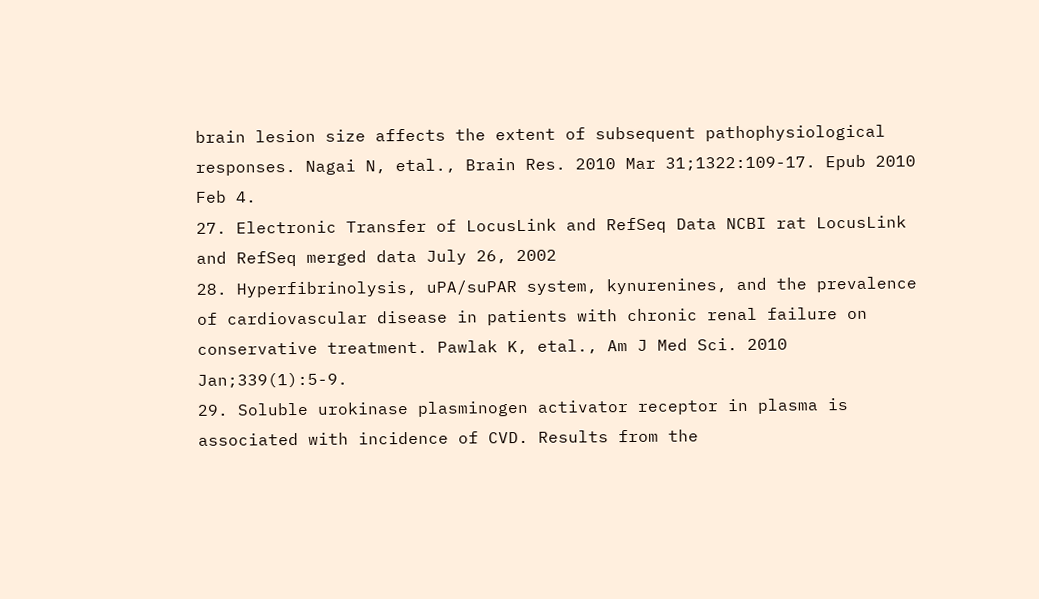brain lesion size affects the extent of subsequent pathophysiological responses. Nagai N, etal., Brain Res. 2010 Mar 31;1322:109-17. Epub 2010 Feb 4.
27. Electronic Transfer of LocusLink and RefSeq Data NCBI rat LocusLink and RefSeq merged data July 26, 2002
28. Hyperfibrinolysis, uPA/suPAR system, kynurenines, and the prevalence of cardiovascular disease in patients with chronic renal failure on conservative treatment. Pawlak K, etal., Am J Med Sci. 2010 Jan;339(1):5-9.
29. Soluble urokinase plasminogen activator receptor in plasma is associated with incidence of CVD. Results from the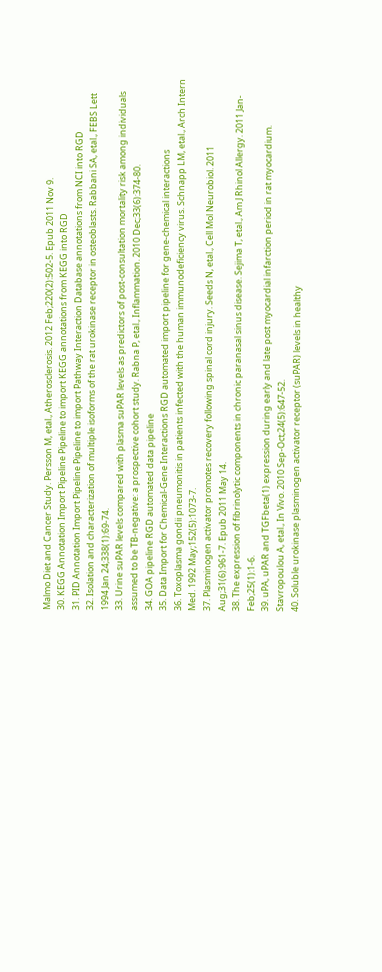Malmo Diet and Cancer Study. Persson M, etal., Atherosclerosis. 2012 Feb;220(2):502-5. Epub 2011 Nov 9.
30. KEGG Annotation Import Pipeline Pipeline to import KEGG annotations from KEGG into RGD
31. PID Annotation Import Pipeline Pipeline to import Pathway Interaction Database annotations from NCI into RGD
32. Isolation and characterization of multiple isoforms of the rat urokinase receptor in osteoblasts. Rabbani SA, etal., FEBS Lett 1994 Jan 24;338(1):69-74.
33. Urine suPAR levels compared with plasma suPAR levels as predictors of post-consultation mortality risk among individuals assumed to be TB-negative: a prospective cohort study. Rabna P, etal., Inflammation. 2010 Dec;33(6):374-80.
34. GOA pipeline RGD automated data pipeline
35. Data Import for Chemical-Gene Interactions RGD automated import pipeline for gene-chemical interactions
36. Toxoplasma gondii pneumonitis in patients infected with the human immunodeficiency virus. Schnapp LM, etal., Arch Intern Med. 1992 May;152(5):1073-7.
37. Plasminogen activator promotes recovery following spinal cord injury. Seeds N, etal., Cell Mol Neurobiol. 2011 Aug;31(6):961-7. Epub 2011 May 14.
38. The expression of fibrinolytic components in chronic paranasal sinus disease. Sejima T, etal., Am J Rhinol Allergy. 2011 Jan-Feb;25(1):1-6.
39. uPA, uPAR and TGFbeta(1) expression during early and late post myocardial infarction period in rat myocardium. Stavropoulou A, etal., In Vivo. 2010 Sep-Oct;24(5):647-52.
40. Soluble urokinase plasminogen activator receptor (suPAR) levels in healthy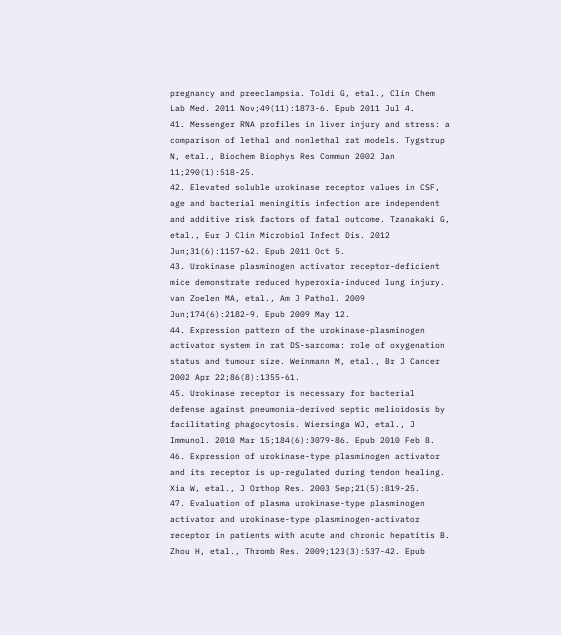pregnancy and preeclampsia. Toldi G, etal., Clin Chem Lab Med. 2011 Nov;49(11):1873-6. Epub 2011 Jul 4.
41. Messenger RNA profiles in liver injury and stress: a comparison of lethal and nonlethal rat models. Tygstrup N, etal., Biochem Biophys Res Commun 2002 Jan 11;290(1):518-25.
42. Elevated soluble urokinase receptor values in CSF, age and bacterial meningitis infection are independent and additive risk factors of fatal outcome. Tzanakaki G, etal., Eur J Clin Microbiol Infect Dis. 2012 Jun;31(6):1157-62. Epub 2011 Oct 5.
43. Urokinase plasminogen activator receptor-deficient mice demonstrate reduced hyperoxia-induced lung injury. van Zoelen MA, etal., Am J Pathol. 2009 Jun;174(6):2182-9. Epub 2009 May 12.
44. Expression pattern of the urokinase-plasminogen activator system in rat DS-sarcoma: role of oxygenation status and tumour size. Weinmann M, etal., Br J Cancer 2002 Apr 22;86(8):1355-61.
45. Urokinase receptor is necessary for bacterial defense against pneumonia-derived septic melioidosis by facilitating phagocytosis. Wiersinga WJ, etal., J Immunol. 2010 Mar 15;184(6):3079-86. Epub 2010 Feb 8.
46. Expression of urokinase-type plasminogen activator and its receptor is up-regulated during tendon healing. Xia W, etal., J Orthop Res. 2003 Sep;21(5):819-25.
47. Evaluation of plasma urokinase-type plasminogen activator and urokinase-type plasminogen-activator receptor in patients with acute and chronic hepatitis B. Zhou H, etal., Thromb Res. 2009;123(3):537-42. Epub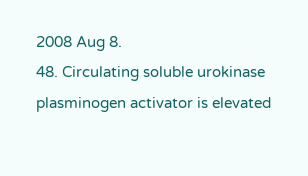2008 Aug 8.
48. Circulating soluble urokinase plasminogen activator is elevated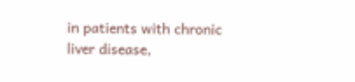in patients with chronic liver disease,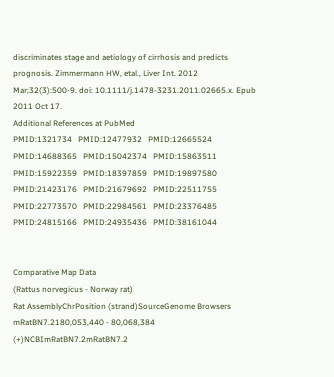discriminates stage and aetiology of cirrhosis and predicts prognosis. Zimmermann HW, etal., Liver Int. 2012 Mar;32(3):500-9. doi: 10.1111/j.1478-3231.2011.02665.x. Epub 2011 Oct 17.
Additional References at PubMed
PMID:1321734   PMID:12477932   PMID:12665524   PMID:14688365   PMID:15042374   PMID:15863511   PMID:15922359   PMID:18397859   PMID:19897580   PMID:21423176   PMID:21679692   PMID:22511755
PMID:22773570   PMID:22984561   PMID:23376485   PMID:24815166   PMID:24935436   PMID:38161044


Comparative Map Data
(Rattus norvegicus - Norway rat)
Rat AssemblyChrPosition (strand)SourceGenome Browsers
mRatBN7.2180,053,440 - 80,068,384 (+)NCBImRatBN7.2mRatBN7.2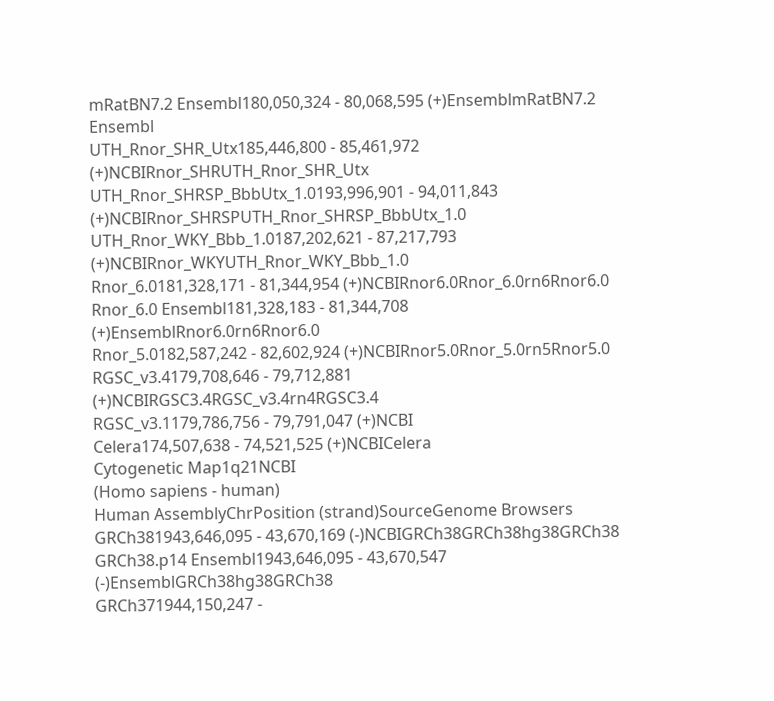mRatBN7.2 Ensembl180,050,324 - 80,068,595 (+)EnsemblmRatBN7.2 Ensembl
UTH_Rnor_SHR_Utx185,446,800 - 85,461,972 (+)NCBIRnor_SHRUTH_Rnor_SHR_Utx
UTH_Rnor_SHRSP_BbbUtx_1.0193,996,901 - 94,011,843 (+)NCBIRnor_SHRSPUTH_Rnor_SHRSP_BbbUtx_1.0
UTH_Rnor_WKY_Bbb_1.0187,202,621 - 87,217,793 (+)NCBIRnor_WKYUTH_Rnor_WKY_Bbb_1.0
Rnor_6.0181,328,171 - 81,344,954 (+)NCBIRnor6.0Rnor_6.0rn6Rnor6.0
Rnor_6.0 Ensembl181,328,183 - 81,344,708 (+)EnsemblRnor6.0rn6Rnor6.0
Rnor_5.0182,587,242 - 82,602,924 (+)NCBIRnor5.0Rnor_5.0rn5Rnor5.0
RGSC_v3.4179,708,646 - 79,712,881 (+)NCBIRGSC3.4RGSC_v3.4rn4RGSC3.4
RGSC_v3.1179,786,756 - 79,791,047 (+)NCBI
Celera174,507,638 - 74,521,525 (+)NCBICelera
Cytogenetic Map1q21NCBI
(Homo sapiens - human)
Human AssemblyChrPosition (strand)SourceGenome Browsers
GRCh381943,646,095 - 43,670,169 (-)NCBIGRCh38GRCh38hg38GRCh38
GRCh38.p14 Ensembl1943,646,095 - 43,670,547 (-)EnsemblGRCh38hg38GRCh38
GRCh371944,150,247 -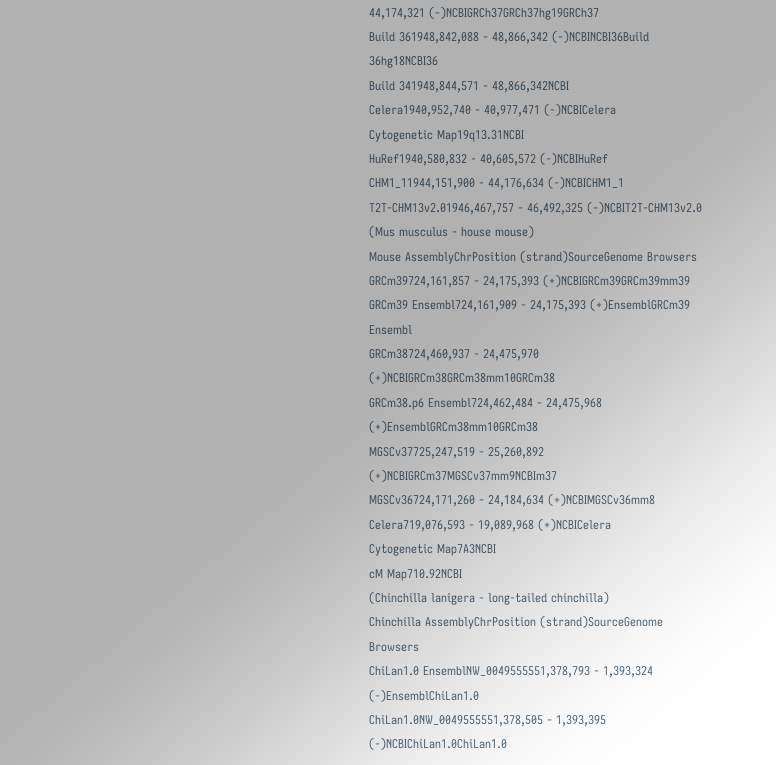44,174,321 (-)NCBIGRCh37GRCh37hg19GRCh37
Build 361948,842,088 - 48,866,342 (-)NCBINCBI36Build 36hg18NCBI36
Build 341948,844,571 - 48,866,342NCBI
Celera1940,952,740 - 40,977,471 (-)NCBICelera
Cytogenetic Map19q13.31NCBI
HuRef1940,580,832 - 40,605,572 (-)NCBIHuRef
CHM1_11944,151,900 - 44,176,634 (-)NCBICHM1_1
T2T-CHM13v2.01946,467,757 - 46,492,325 (-)NCBIT2T-CHM13v2.0
(Mus musculus - house mouse)
Mouse AssemblyChrPosition (strand)SourceGenome Browsers
GRCm39724,161,857 - 24,175,393 (+)NCBIGRCm39GRCm39mm39
GRCm39 Ensembl724,161,909 - 24,175,393 (+)EnsemblGRCm39 Ensembl
GRCm38724,460,937 - 24,475,970 (+)NCBIGRCm38GRCm38mm10GRCm38
GRCm38.p6 Ensembl724,462,484 - 24,475,968 (+)EnsemblGRCm38mm10GRCm38
MGSCv37725,247,519 - 25,260,892 (+)NCBIGRCm37MGSCv37mm9NCBIm37
MGSCv36724,171,260 - 24,184,634 (+)NCBIMGSCv36mm8
Celera719,076,593 - 19,089,968 (+)NCBICelera
Cytogenetic Map7A3NCBI
cM Map710.92NCBI
(Chinchilla lanigera - long-tailed chinchilla)
Chinchilla AssemblyChrPosition (strand)SourceGenome Browsers
ChiLan1.0 EnsemblNW_0049555551,378,793 - 1,393,324 (-)EnsemblChiLan1.0
ChiLan1.0NW_0049555551,378,505 - 1,393,395 (-)NCBIChiLan1.0ChiLan1.0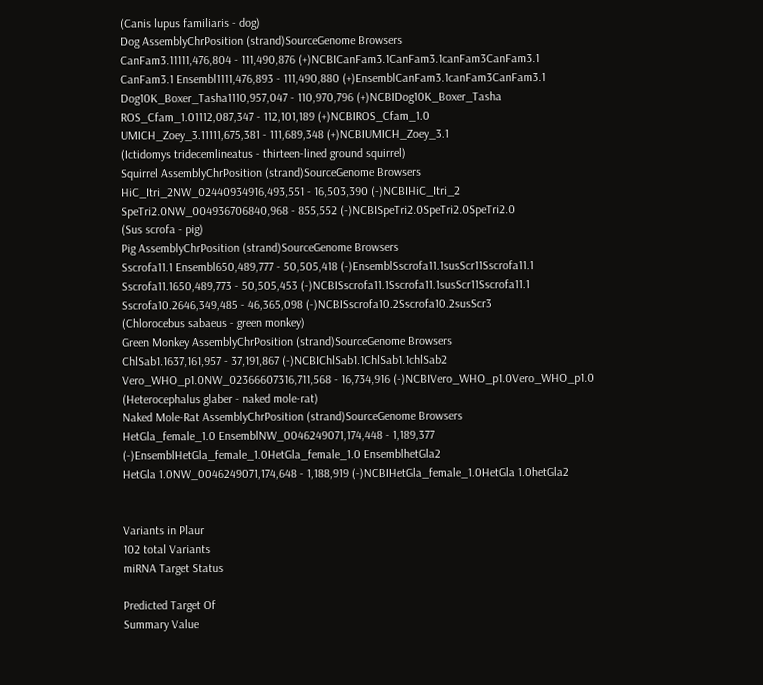(Canis lupus familiaris - dog)
Dog AssemblyChrPosition (strand)SourceGenome Browsers
CanFam3.11111,476,804 - 111,490,876 (+)NCBICanFam3.1CanFam3.1canFam3CanFam3.1
CanFam3.1 Ensembl1111,476,893 - 111,490,880 (+)EnsemblCanFam3.1canFam3CanFam3.1
Dog10K_Boxer_Tasha1110,957,047 - 110,970,796 (+)NCBIDog10K_Boxer_Tasha
ROS_Cfam_1.01112,087,347 - 112,101,189 (+)NCBIROS_Cfam_1.0
UMICH_Zoey_3.11111,675,381 - 111,689,348 (+)NCBIUMICH_Zoey_3.1
(Ictidomys tridecemlineatus - thirteen-lined ground squirrel)
Squirrel AssemblyChrPosition (strand)SourceGenome Browsers
HiC_Itri_2NW_02440934916,493,551 - 16,503,390 (-)NCBIHiC_Itri_2
SpeTri2.0NW_004936706840,968 - 855,552 (-)NCBISpeTri2.0SpeTri2.0SpeTri2.0
(Sus scrofa - pig)
Pig AssemblyChrPosition (strand)SourceGenome Browsers
Sscrofa11.1 Ensembl650,489,777 - 50,505,418 (-)EnsemblSscrofa11.1susScr11Sscrofa11.1
Sscrofa11.1650,489,773 - 50,505,453 (-)NCBISscrofa11.1Sscrofa11.1susScr11Sscrofa11.1
Sscrofa10.2646,349,485 - 46,365,098 (-)NCBISscrofa10.2Sscrofa10.2susScr3
(Chlorocebus sabaeus - green monkey)
Green Monkey AssemblyChrPosition (strand)SourceGenome Browsers
ChlSab1.1637,161,957 - 37,191,867 (-)NCBIChlSab1.1ChlSab1.1chlSab2
Vero_WHO_p1.0NW_02366607316,711,568 - 16,734,916 (-)NCBIVero_WHO_p1.0Vero_WHO_p1.0
(Heterocephalus glaber - naked mole-rat)
Naked Mole-Rat AssemblyChrPosition (strand)SourceGenome Browsers
HetGla_female_1.0 EnsemblNW_0046249071,174,448 - 1,189,377 (-)EnsemblHetGla_female_1.0HetGla_female_1.0 EnsemblhetGla2
HetGla 1.0NW_0046249071,174,648 - 1,188,919 (-)NCBIHetGla_female_1.0HetGla 1.0hetGla2


Variants in Plaur
102 total Variants
miRNA Target Status

Predicted Target Of
Summary Value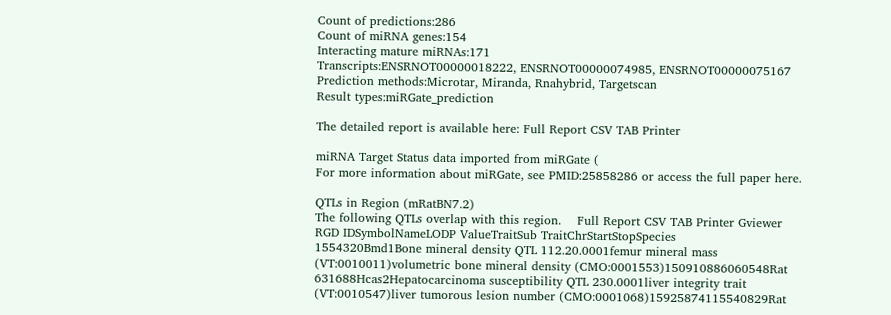Count of predictions:286
Count of miRNA genes:154
Interacting mature miRNAs:171
Transcripts:ENSRNOT00000018222, ENSRNOT00000074985, ENSRNOT00000075167
Prediction methods:Microtar, Miranda, Rnahybrid, Targetscan
Result types:miRGate_prediction

The detailed report is available here: Full Report CSV TAB Printer

miRNA Target Status data imported from miRGate (
For more information about miRGate, see PMID:25858286 or access the full paper here.

QTLs in Region (mRatBN7.2)
The following QTLs overlap with this region.    Full Report CSV TAB Printer Gviewer
RGD IDSymbolNameLODP ValueTraitSub TraitChrStartStopSpecies
1554320Bmd1Bone mineral density QTL 112.20.0001femur mineral mass (VT:0010011)volumetric bone mineral density (CMO:0001553)150910886060548Rat
631688Hcas2Hepatocarcinoma susceptibility QTL 230.0001liver integrity trait (VT:0010547)liver tumorous lesion number (CMO:0001068)15925874115540829Rat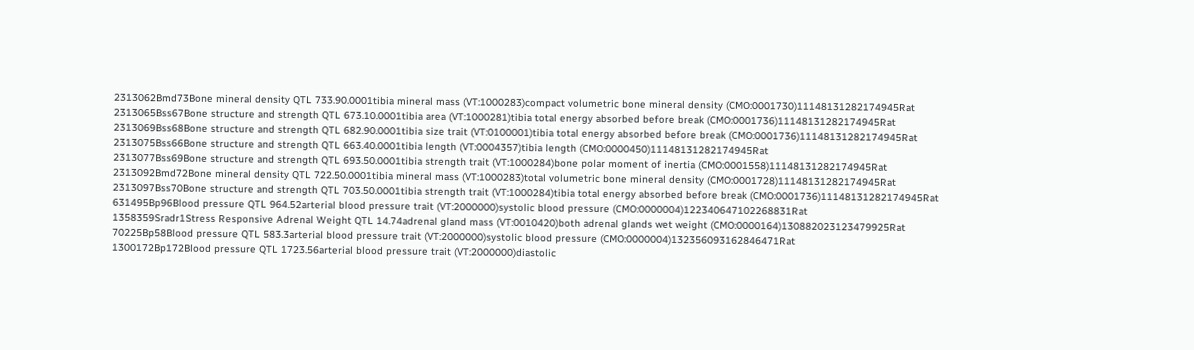2313062Bmd73Bone mineral density QTL 733.90.0001tibia mineral mass (VT:1000283)compact volumetric bone mineral density (CMO:0001730)11148131282174945Rat
2313065Bss67Bone structure and strength QTL 673.10.0001tibia area (VT:1000281)tibia total energy absorbed before break (CMO:0001736)11148131282174945Rat
2313069Bss68Bone structure and strength QTL 682.90.0001tibia size trait (VT:0100001)tibia total energy absorbed before break (CMO:0001736)11148131282174945Rat
2313075Bss66Bone structure and strength QTL 663.40.0001tibia length (VT:0004357)tibia length (CMO:0000450)11148131282174945Rat
2313077Bss69Bone structure and strength QTL 693.50.0001tibia strength trait (VT:1000284)bone polar moment of inertia (CMO:0001558)11148131282174945Rat
2313092Bmd72Bone mineral density QTL 722.50.0001tibia mineral mass (VT:1000283)total volumetric bone mineral density (CMO:0001728)11148131282174945Rat
2313097Bss70Bone structure and strength QTL 703.50.0001tibia strength trait (VT:1000284)tibia total energy absorbed before break (CMO:0001736)11148131282174945Rat
631495Bp96Blood pressure QTL 964.52arterial blood pressure trait (VT:2000000)systolic blood pressure (CMO:0000004)122340647102268831Rat
1358359Sradr1Stress Responsive Adrenal Weight QTL 14.74adrenal gland mass (VT:0010420)both adrenal glands wet weight (CMO:0000164)130882023123479925Rat
70225Bp58Blood pressure QTL 583.3arterial blood pressure trait (VT:2000000)systolic blood pressure (CMO:0000004)132356093162846471Rat
1300172Bp172Blood pressure QTL 1723.56arterial blood pressure trait (VT:2000000)diastolic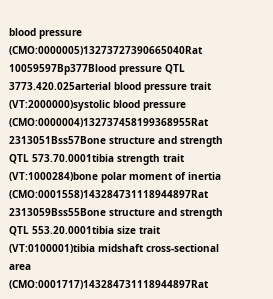blood pressure (CMO:0000005)13273727390665040Rat
10059597Bp377Blood pressure QTL 3773.420.025arterial blood pressure trait (VT:2000000)systolic blood pressure (CMO:0000004)132737458199368955Rat
2313051Bss57Bone structure and strength QTL 573.70.0001tibia strength trait (VT:1000284)bone polar moment of inertia (CMO:0001558)143284731118944897Rat
2313059Bss55Bone structure and strength QTL 553.20.0001tibia size trait (VT:0100001)tibia midshaft cross-sectional area (CMO:0001717)143284731118944897Rat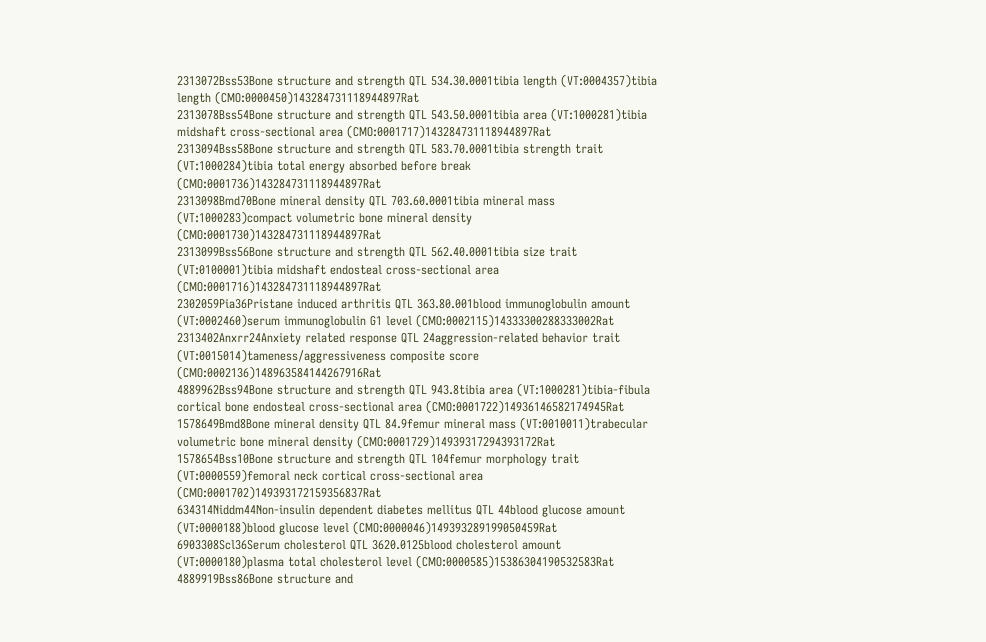2313072Bss53Bone structure and strength QTL 534.30.0001tibia length (VT:0004357)tibia length (CMO:0000450)143284731118944897Rat
2313078Bss54Bone structure and strength QTL 543.50.0001tibia area (VT:1000281)tibia midshaft cross-sectional area (CMO:0001717)143284731118944897Rat
2313094Bss58Bone structure and strength QTL 583.70.0001tibia strength trait (VT:1000284)tibia total energy absorbed before break (CMO:0001736)143284731118944897Rat
2313098Bmd70Bone mineral density QTL 703.60.0001tibia mineral mass (VT:1000283)compact volumetric bone mineral density (CMO:0001730)143284731118944897Rat
2313099Bss56Bone structure and strength QTL 562.40.0001tibia size trait (VT:0100001)tibia midshaft endosteal cross-sectional area (CMO:0001716)143284731118944897Rat
2302059Pia36Pristane induced arthritis QTL 363.80.001blood immunoglobulin amount (VT:0002460)serum immunoglobulin G1 level (CMO:0002115)14333300288333002Rat
2313402Anxrr24Anxiety related response QTL 24aggression-related behavior trait (VT:0015014)tameness/aggressiveness composite score (CMO:0002136)148963584144267916Rat
4889962Bss94Bone structure and strength QTL 943.8tibia area (VT:1000281)tibia-fibula cortical bone endosteal cross-sectional area (CMO:0001722)14936146582174945Rat
1578649Bmd8Bone mineral density QTL 84.9femur mineral mass (VT:0010011)trabecular volumetric bone mineral density (CMO:0001729)14939317294393172Rat
1578654Bss10Bone structure and strength QTL 104femur morphology trait (VT:0000559)femoral neck cortical cross-sectional area (CMO:0001702)149393172159356837Rat
634314Niddm44Non-insulin dependent diabetes mellitus QTL 44blood glucose amount (VT:0000188)blood glucose level (CMO:0000046)149393289199050459Rat
6903308Scl36Serum cholesterol QTL 3620.0125blood cholesterol amount (VT:0000180)plasma total cholesterol level (CMO:0000585)15386304190532583Rat
4889919Bss86Bone structure and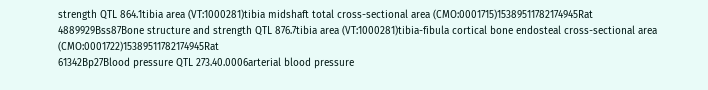strength QTL 864.1tibia area (VT:1000281)tibia midshaft total cross-sectional area (CMO:0001715)15389511782174945Rat
4889929Bss87Bone structure and strength QTL 876.7tibia area (VT:1000281)tibia-fibula cortical bone endosteal cross-sectional area (CMO:0001722)15389511782174945Rat
61342Bp27Blood pressure QTL 273.40.0006arterial blood pressure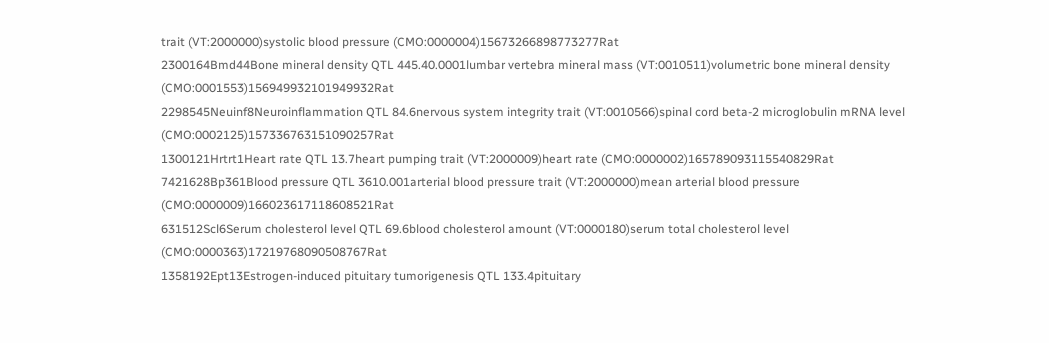trait (VT:2000000)systolic blood pressure (CMO:0000004)15673266898773277Rat
2300164Bmd44Bone mineral density QTL 445.40.0001lumbar vertebra mineral mass (VT:0010511)volumetric bone mineral density (CMO:0001553)156949932101949932Rat
2298545Neuinf8Neuroinflammation QTL 84.6nervous system integrity trait (VT:0010566)spinal cord beta-2 microglobulin mRNA level (CMO:0002125)157336763151090257Rat
1300121Hrtrt1Heart rate QTL 13.7heart pumping trait (VT:2000009)heart rate (CMO:0000002)165789093115540829Rat
7421628Bp361Blood pressure QTL 3610.001arterial blood pressure trait (VT:2000000)mean arterial blood pressure (CMO:0000009)166023617118608521Rat
631512Scl6Serum cholesterol level QTL 69.6blood cholesterol amount (VT:0000180)serum total cholesterol level (CMO:0000363)17219768090508767Rat
1358192Ept13Estrogen-induced pituitary tumorigenesis QTL 133.4pituitary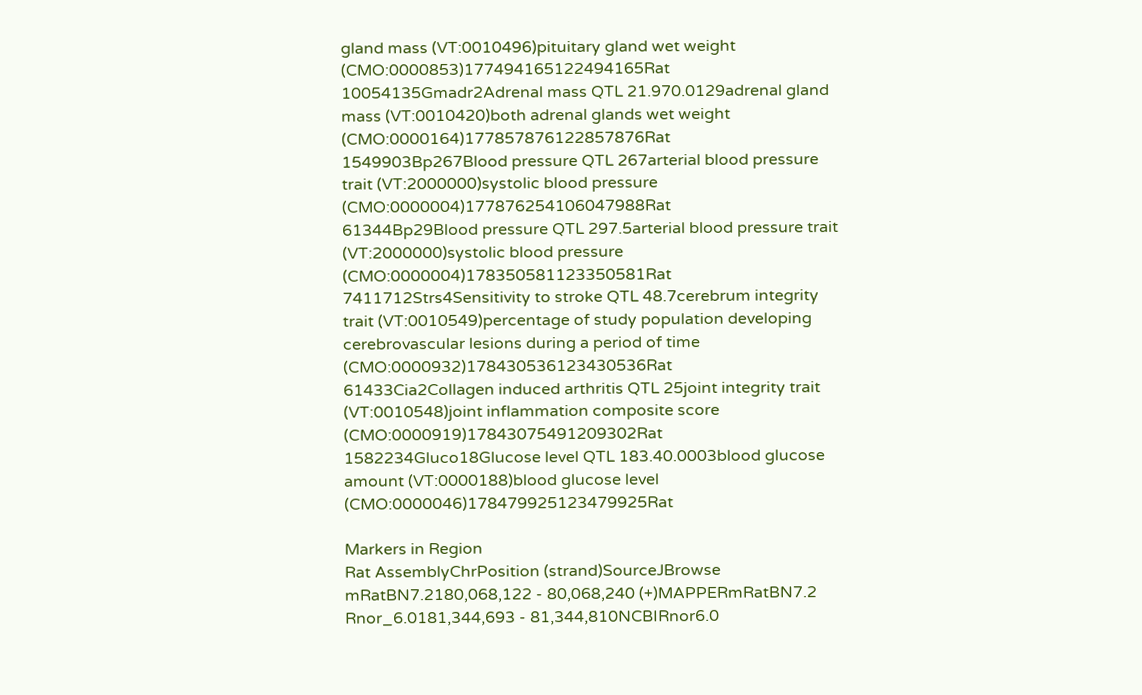gland mass (VT:0010496)pituitary gland wet weight (CMO:0000853)177494165122494165Rat
10054135Gmadr2Adrenal mass QTL 21.970.0129adrenal gland mass (VT:0010420)both adrenal glands wet weight (CMO:0000164)177857876122857876Rat
1549903Bp267Blood pressure QTL 267arterial blood pressure trait (VT:2000000)systolic blood pressure (CMO:0000004)177876254106047988Rat
61344Bp29Blood pressure QTL 297.5arterial blood pressure trait (VT:2000000)systolic blood pressure (CMO:0000004)178350581123350581Rat
7411712Strs4Sensitivity to stroke QTL 48.7cerebrum integrity trait (VT:0010549)percentage of study population developing cerebrovascular lesions during a period of time (CMO:0000932)178430536123430536Rat
61433Cia2Collagen induced arthritis QTL 25joint integrity trait (VT:0010548)joint inflammation composite score (CMO:0000919)17843075491209302Rat
1582234Gluco18Glucose level QTL 183.40.0003blood glucose amount (VT:0000188)blood glucose level (CMO:0000046)178479925123479925Rat

Markers in Region
Rat AssemblyChrPosition (strand)SourceJBrowse
mRatBN7.2180,068,122 - 80,068,240 (+)MAPPERmRatBN7.2
Rnor_6.0181,344,693 - 81,344,810NCBIRnor6.0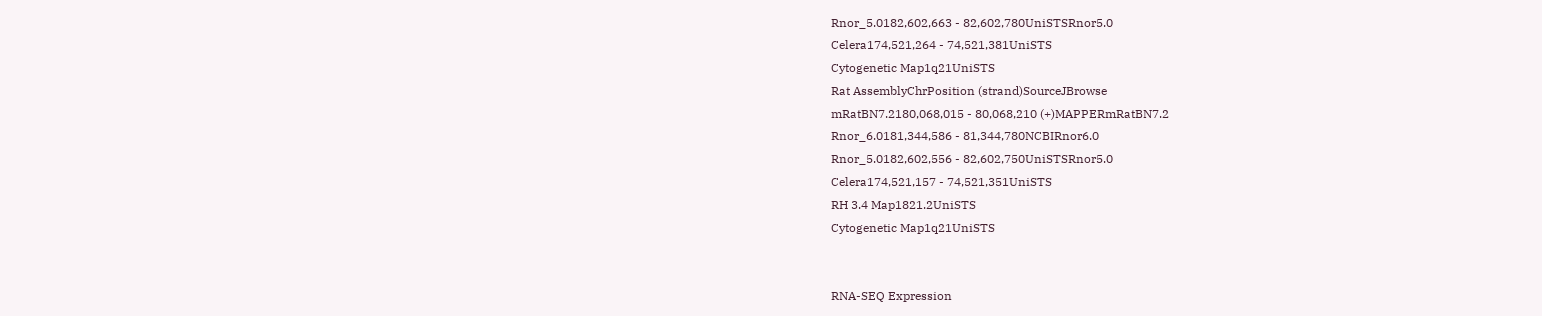Rnor_5.0182,602,663 - 82,602,780UniSTSRnor5.0
Celera174,521,264 - 74,521,381UniSTS
Cytogenetic Map1q21UniSTS
Rat AssemblyChrPosition (strand)SourceJBrowse
mRatBN7.2180,068,015 - 80,068,210 (+)MAPPERmRatBN7.2
Rnor_6.0181,344,586 - 81,344,780NCBIRnor6.0
Rnor_5.0182,602,556 - 82,602,750UniSTSRnor5.0
Celera174,521,157 - 74,521,351UniSTS
RH 3.4 Map1821.2UniSTS
Cytogenetic Map1q21UniSTS


RNA-SEQ Expression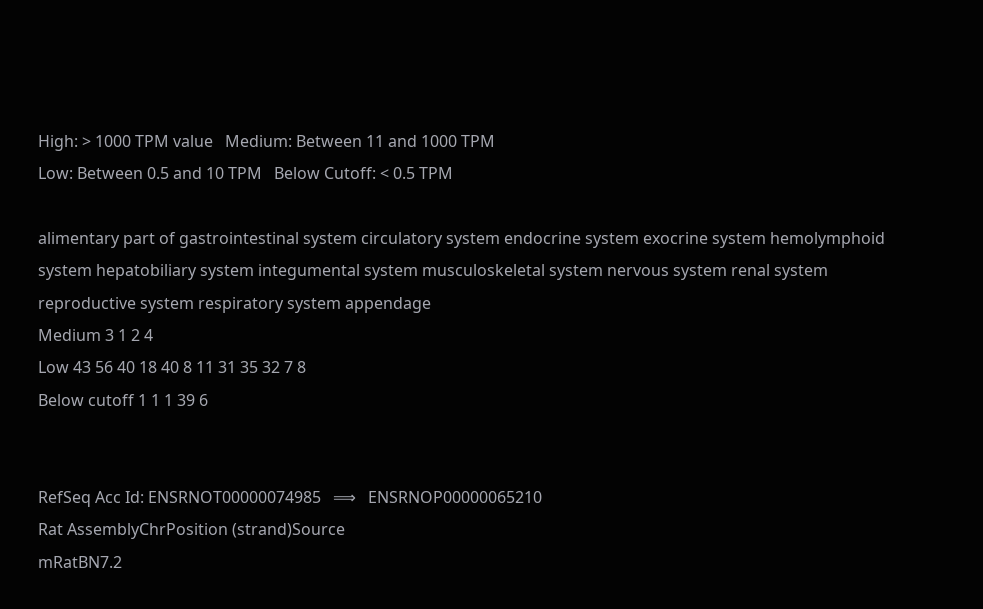High: > 1000 TPM value   Medium: Between 11 and 1000 TPM
Low: Between 0.5 and 10 TPM   Below Cutoff: < 0.5 TPM

alimentary part of gastrointestinal system circulatory system endocrine system exocrine system hemolymphoid system hepatobiliary system integumental system musculoskeletal system nervous system renal system reproductive system respiratory system appendage
Medium 3 1 2 4
Low 43 56 40 18 40 8 11 31 35 32 7 8
Below cutoff 1 1 1 39 6


RefSeq Acc Id: ENSRNOT00000074985   ⟹   ENSRNOP00000065210
Rat AssemblyChrPosition (strand)Source
mRatBN7.2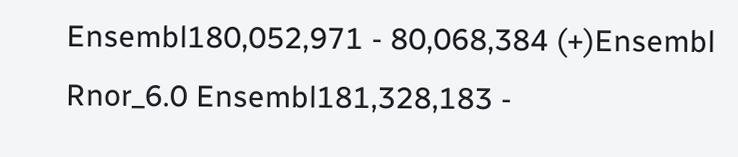Ensembl180,052,971 - 80,068,384 (+)Ensembl
Rnor_6.0 Ensembl181,328,183 -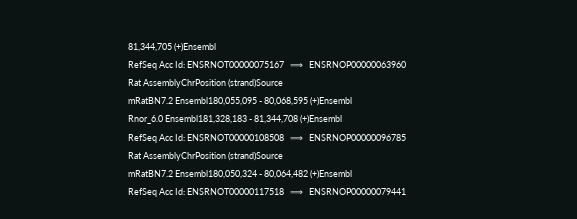81,344,705 (+)Ensembl
RefSeq Acc Id: ENSRNOT00000075167   ⟹   ENSRNOP00000063960
Rat AssemblyChrPosition (strand)Source
mRatBN7.2 Ensembl180,055,095 - 80,068,595 (+)Ensembl
Rnor_6.0 Ensembl181,328,183 - 81,344,708 (+)Ensembl
RefSeq Acc Id: ENSRNOT00000108508   ⟹   ENSRNOP00000096785
Rat AssemblyChrPosition (strand)Source
mRatBN7.2 Ensembl180,050,324 - 80,064,482 (+)Ensembl
RefSeq Acc Id: ENSRNOT00000117518   ⟹   ENSRNOP00000079441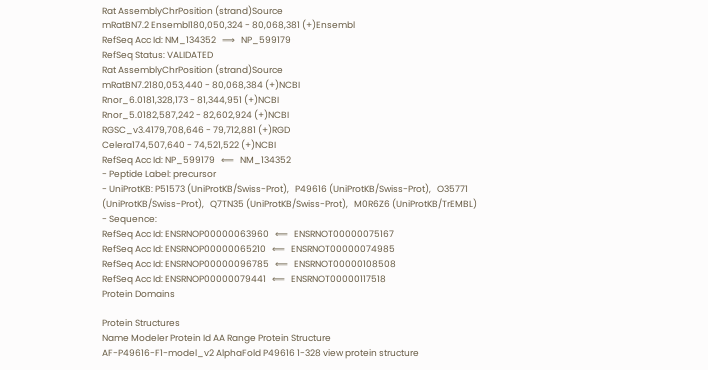Rat AssemblyChrPosition (strand)Source
mRatBN7.2 Ensembl180,050,324 - 80,068,381 (+)Ensembl
RefSeq Acc Id: NM_134352   ⟹   NP_599179
RefSeq Status: VALIDATED
Rat AssemblyChrPosition (strand)Source
mRatBN7.2180,053,440 - 80,068,384 (+)NCBI
Rnor_6.0181,328,173 - 81,344,951 (+)NCBI
Rnor_5.0182,587,242 - 82,602,924 (+)NCBI
RGSC_v3.4179,708,646 - 79,712,881 (+)RGD
Celera174,507,640 - 74,521,522 (+)NCBI
RefSeq Acc Id: NP_599179   ⟸   NM_134352
- Peptide Label: precursor
- UniProtKB: P51573 (UniProtKB/Swiss-Prot),   P49616 (UniProtKB/Swiss-Prot),   O35771 (UniProtKB/Swiss-Prot),   Q7TN35 (UniProtKB/Swiss-Prot),   M0R6Z6 (UniProtKB/TrEMBL)
- Sequence:
RefSeq Acc Id: ENSRNOP00000063960   ⟸   ENSRNOT00000075167
RefSeq Acc Id: ENSRNOP00000065210   ⟸   ENSRNOT00000074985
RefSeq Acc Id: ENSRNOP00000096785   ⟸   ENSRNOT00000108508
RefSeq Acc Id: ENSRNOP00000079441   ⟸   ENSRNOT00000117518
Protein Domains

Protein Structures
Name Modeler Protein Id AA Range Protein Structure
AF-P49616-F1-model_v2 AlphaFold P49616 1-328 view protein structure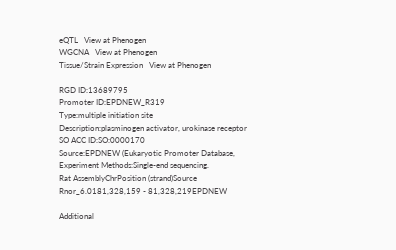eQTL   View at Phenogen
WGCNA   View at Phenogen
Tissue/Strain Expression   View at Phenogen

RGD ID:13689795
Promoter ID:EPDNEW_R319
Type:multiple initiation site
Description:plasminogen activator, urokinase receptor
SO ACC ID:SO:0000170
Source:EPDNEW (Eukaryotic Promoter Database,
Experiment Methods:Single-end sequencing.
Rat AssemblyChrPosition (strand)Source
Rnor_6.0181,328,159 - 81,328,219EPDNEW

Additional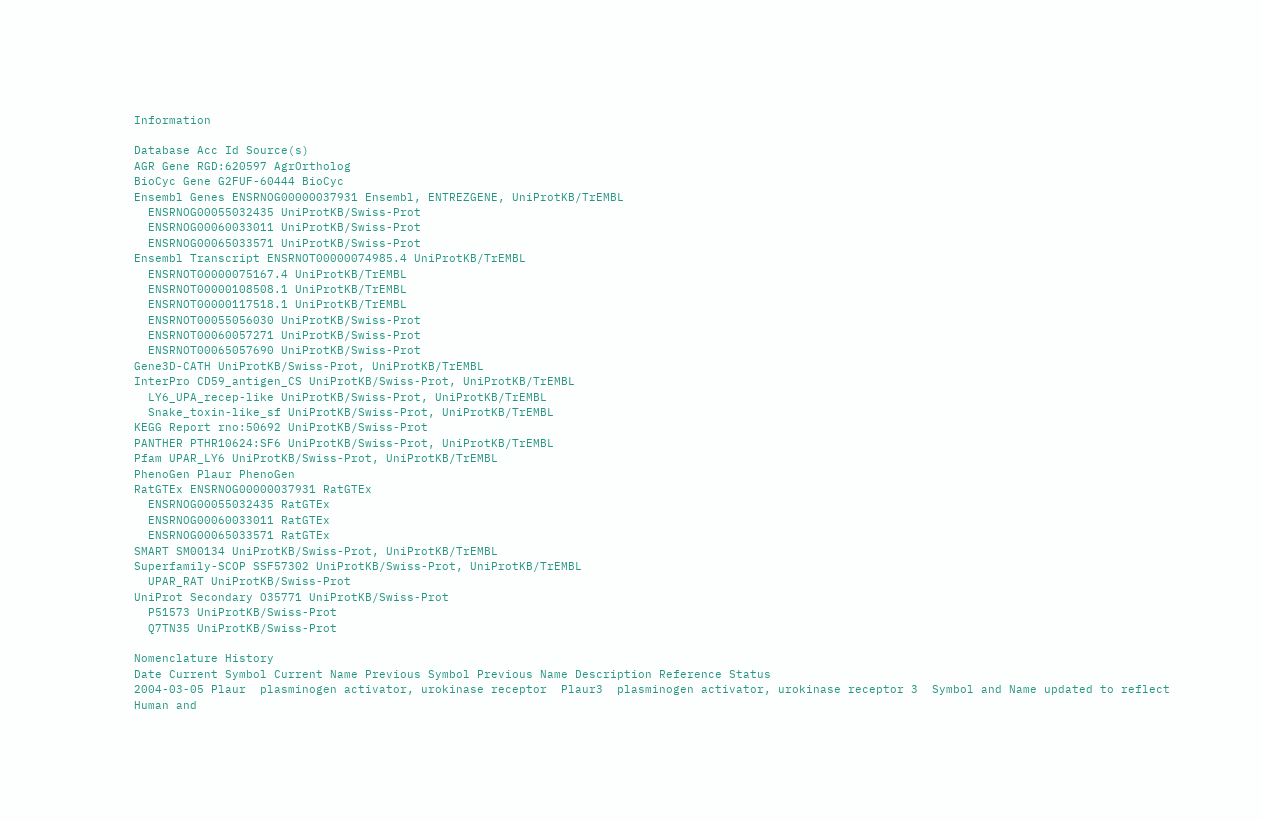Information

Database Acc Id Source(s)
AGR Gene RGD:620597 AgrOrtholog
BioCyc Gene G2FUF-60444 BioCyc
Ensembl Genes ENSRNOG00000037931 Ensembl, ENTREZGENE, UniProtKB/TrEMBL
  ENSRNOG00055032435 UniProtKB/Swiss-Prot
  ENSRNOG00060033011 UniProtKB/Swiss-Prot
  ENSRNOG00065033571 UniProtKB/Swiss-Prot
Ensembl Transcript ENSRNOT00000074985.4 UniProtKB/TrEMBL
  ENSRNOT00000075167.4 UniProtKB/TrEMBL
  ENSRNOT00000108508.1 UniProtKB/TrEMBL
  ENSRNOT00000117518.1 UniProtKB/TrEMBL
  ENSRNOT00055056030 UniProtKB/Swiss-Prot
  ENSRNOT00060057271 UniProtKB/Swiss-Prot
  ENSRNOT00065057690 UniProtKB/Swiss-Prot
Gene3D-CATH UniProtKB/Swiss-Prot, UniProtKB/TrEMBL
InterPro CD59_antigen_CS UniProtKB/Swiss-Prot, UniProtKB/TrEMBL
  LY6_UPA_recep-like UniProtKB/Swiss-Prot, UniProtKB/TrEMBL
  Snake_toxin-like_sf UniProtKB/Swiss-Prot, UniProtKB/TrEMBL
KEGG Report rno:50692 UniProtKB/Swiss-Prot
PANTHER PTHR10624:SF6 UniProtKB/Swiss-Prot, UniProtKB/TrEMBL
Pfam UPAR_LY6 UniProtKB/Swiss-Prot, UniProtKB/TrEMBL
PhenoGen Plaur PhenoGen
RatGTEx ENSRNOG00000037931 RatGTEx
  ENSRNOG00055032435 RatGTEx
  ENSRNOG00060033011 RatGTEx
  ENSRNOG00065033571 RatGTEx
SMART SM00134 UniProtKB/Swiss-Prot, UniProtKB/TrEMBL
Superfamily-SCOP SSF57302 UniProtKB/Swiss-Prot, UniProtKB/TrEMBL
  UPAR_RAT UniProtKB/Swiss-Prot
UniProt Secondary O35771 UniProtKB/Swiss-Prot
  P51573 UniProtKB/Swiss-Prot
  Q7TN35 UniProtKB/Swiss-Prot

Nomenclature History
Date Current Symbol Current Name Previous Symbol Previous Name Description Reference Status
2004-03-05 Plaur  plasminogen activator, urokinase receptor  Plaur3  plasminogen activator, urokinase receptor 3  Symbol and Name updated to reflect Human and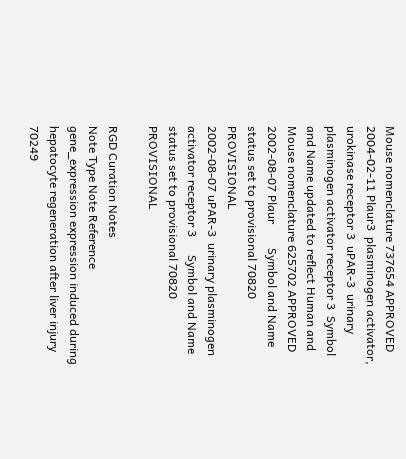Mouse nomenclature 737654 APPROVED
2004-02-11 Plaur3  plasminogen activator, urokinase receptor 3  uPAR-3  urinary plasminogen activator receptor 3  Symbol and Name updated to reflect Human and Mouse nomenclature 625702 APPROVED
2002-08-07 Plaur        Symbol and Name status set to provisional 70820 PROVISIONAL
2002-08-07 uPAR-3  urinary plasminogen activator receptor 3      Symbol and Name status set to provisional 70820 PROVISIONAL

RGD Curation Notes
Note Type Note Reference
gene_expression expression induced during hepatocyte regeneration after liver injury 70249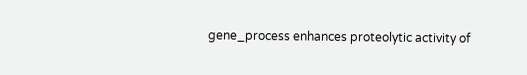gene_process enhances proteolytic activity of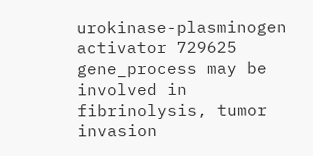urokinase-plasminogen activator 729625
gene_process may be involved in fibrinolysis, tumor invasion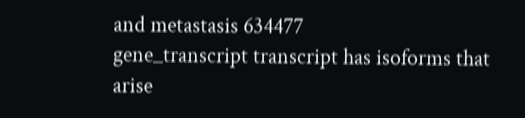and metastasis 634477
gene_transcript transcript has isoforms that arise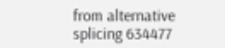from alternative splicing 634477